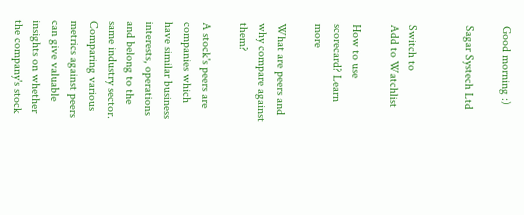Good morning :)

Sagar Systech Ltd


Switch to
Add to Watchlist

How to use scorecard? Learn more

What are peers and why compare against them?

A stock's peers are companies which have similar business interests, operations and belong to the same industry sector. Comparing various metrics against peers can give valuable insights on whether the company's stock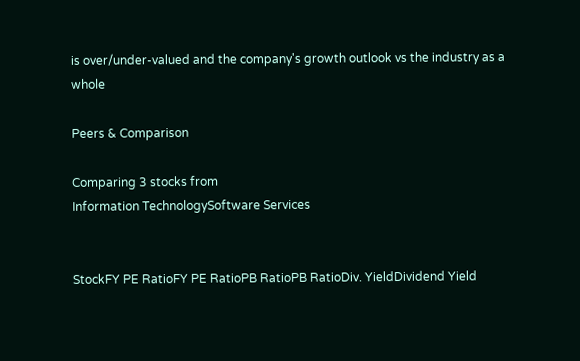is over/under-valued and the company's growth outlook vs the industry as a whole

Peers & Comparison

Comparing 3 stocks from
Information TechnologySoftware Services


StockFY PE RatioFY PE RatioPB RatioPB RatioDiv. YieldDividend Yield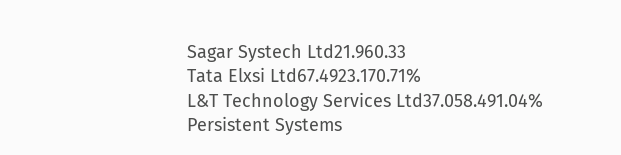Sagar Systech Ltd21.960.33
Tata Elxsi Ltd67.4923.170.71%
L&T Technology Services Ltd37.058.491.04%
Persistent Systems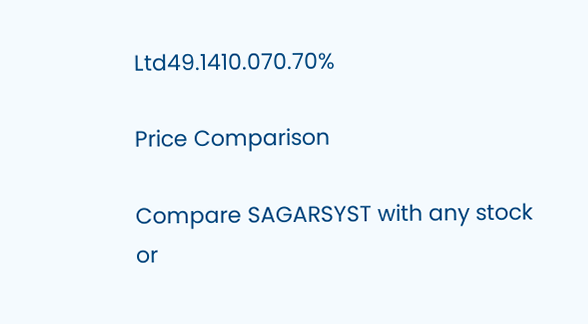Ltd49.1410.070.70%

Price Comparison

Compare SAGARSYST with any stock or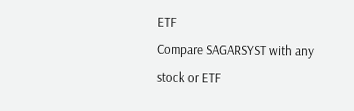ETF
Compare SAGARSYST with any stock or ETF